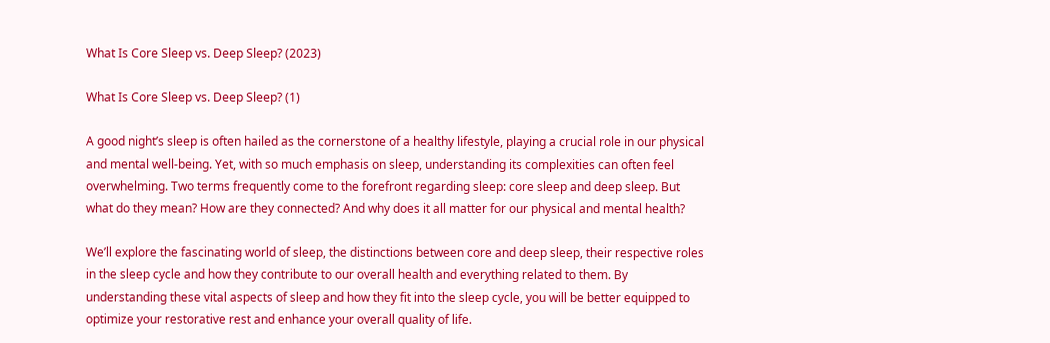What Is Core Sleep vs. Deep Sleep? (2023)

What Is Core Sleep vs. Deep Sleep? (1)

A good night’s sleep is often hailed as the cornerstone of a healthy lifestyle, playing a crucial role in our physical and mental well-being. Yet, with so much emphasis on sleep, understanding its complexities can often feel overwhelming. Two terms frequently come to the forefront regarding sleep: core sleep and deep sleep. But what do they mean? How are they connected? And why does it all matter for our physical and mental health?

We’ll explore the fascinating world of sleep, the distinctions between core and deep sleep, their respective roles in the sleep cycle and how they contribute to our overall health and everything related to them. By understanding these vital aspects of sleep and how they fit into the sleep cycle, you will be better equipped to optimize your restorative rest and enhance your overall quality of life.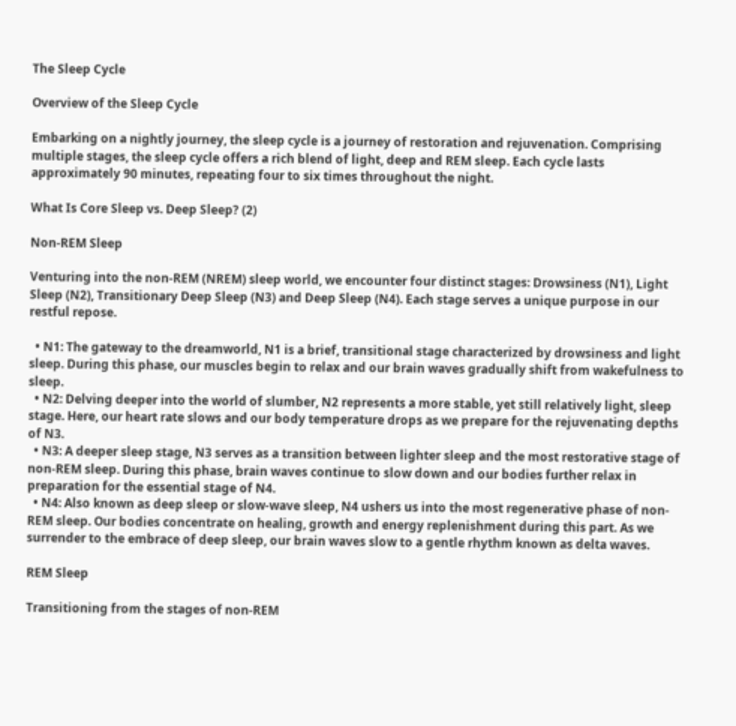The Sleep Cycle

Overview of the Sleep Cycle

Embarking on a nightly journey, the sleep cycle is a journey of restoration and rejuvenation. Comprising multiple stages, the sleep cycle offers a rich blend of light, deep and REM sleep. Each cycle lasts approximately 90 minutes, repeating four to six times throughout the night.

What Is Core Sleep vs. Deep Sleep? (2)

Non-REM Sleep

Venturing into the non-REM (NREM) sleep world, we encounter four distinct stages: Drowsiness (N1), Light Sleep (N2), Transitionary Deep Sleep (N3) and Deep Sleep (N4). Each stage serves a unique purpose in our restful repose.

  • N1: The gateway to the dreamworld, N1 is a brief, transitional stage characterized by drowsiness and light sleep. During this phase, our muscles begin to relax and our brain waves gradually shift from wakefulness to sleep.
  • N2: Delving deeper into the world of slumber, N2 represents a more stable, yet still relatively light, sleep stage. Here, our heart rate slows and our body temperature drops as we prepare for the rejuvenating depths of N3.
  • N3: A deeper sleep stage, N3 serves as a transition between lighter sleep and the most restorative stage of non-REM sleep. During this phase, brain waves continue to slow down and our bodies further relax in preparation for the essential stage of N4.
  • N4: Also known as deep sleep or slow-wave sleep, N4 ushers us into the most regenerative phase of non-REM sleep. Our bodies concentrate on healing, growth and energy replenishment during this part. As we surrender to the embrace of deep sleep, our brain waves slow to a gentle rhythm known as delta waves.

REM Sleep

Transitioning from the stages of non-REM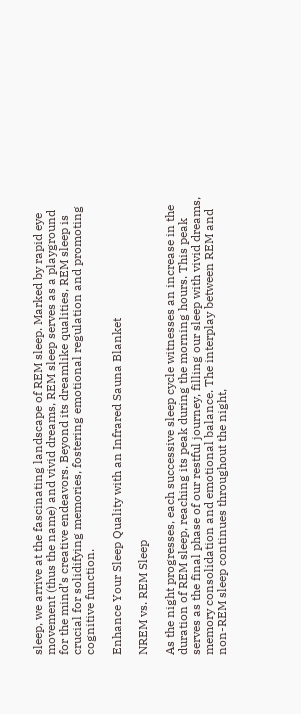sleep, we arrive at the fascinating landscape of REM sleep. Marked by rapid eye movement (thus the name) and vivid dreams, REM sleep serves as a playground for the mind’s creative endeavors. Beyond its dreamlike qualities, REM sleep is crucial for solidifying memories, fostering emotional regulation and promoting cognitive function.

Enhance Your Sleep Quality with an Infrared Sauna Blanket

NREM vs. REM Sleep

As the night progresses, each successive sleep cycle witnesses an increase in the duration of REM sleep, reaching its peak during the morning hours. This peak serves as the final phase of our restful journey, filling our sleep with vivid dreams, memory consolidation and emotional balance. The interplay between REM and non-REM sleep continues throughout the night,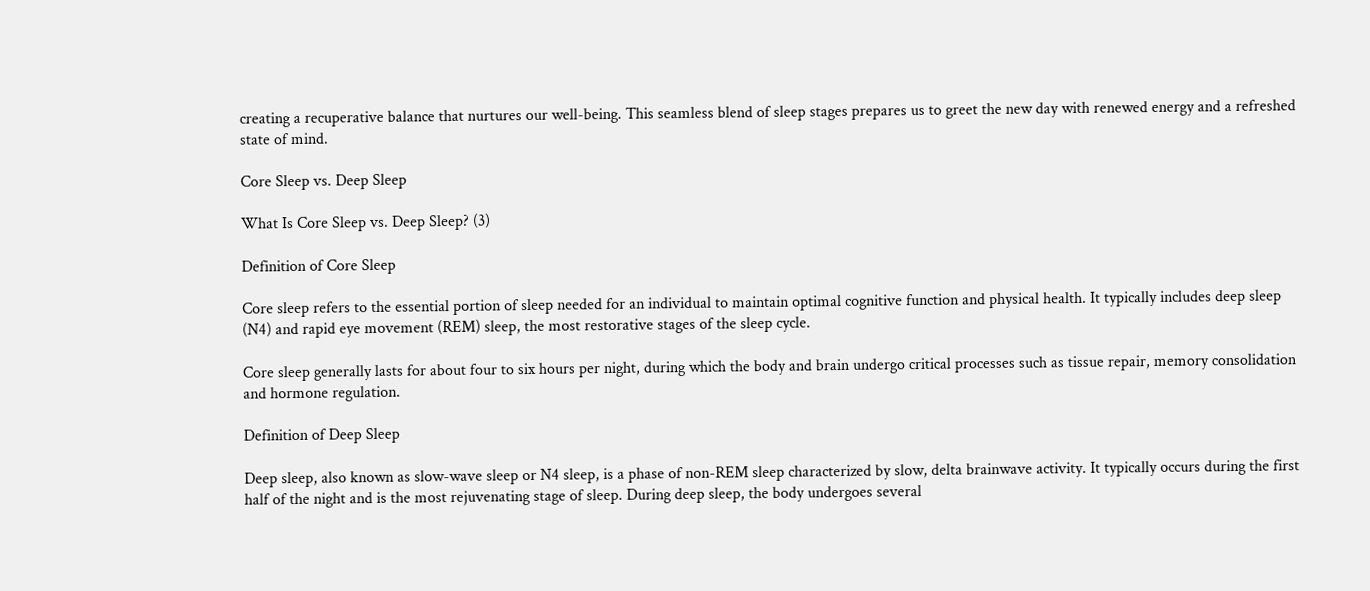creating a recuperative balance that nurtures our well-being. This seamless blend of sleep stages prepares us to greet the new day with renewed energy and a refreshed state of mind.

Core Sleep vs. Deep Sleep

What Is Core Sleep vs. Deep Sleep? (3)

Definition of Core Sleep

Core sleep refers to the essential portion of sleep needed for an individual to maintain optimal cognitive function and physical health. It typically includes deep sleep (N4) and rapid eye movement (REM) sleep, the most restorative stages of the sleep cycle.

Core sleep generally lasts for about four to six hours per night, during which the body and brain undergo critical processes such as tissue repair, memory consolidation and hormone regulation.

Definition of Deep Sleep

Deep sleep, also known as slow-wave sleep or N4 sleep, is a phase of non-REM sleep characterized by slow, delta brainwave activity. It typically occurs during the first half of the night and is the most rejuvenating stage of sleep. During deep sleep, the body undergoes several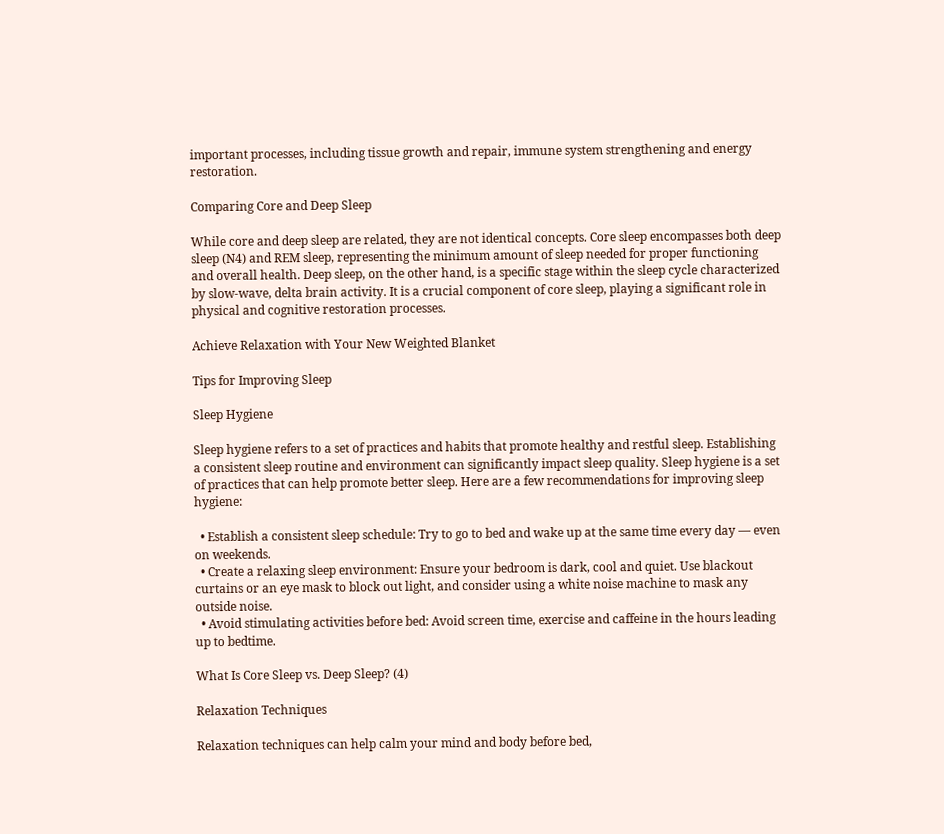important processes, including tissue growth and repair, immune system strengthening and energy restoration.

Comparing Core and Deep Sleep

While core and deep sleep are related, they are not identical concepts. Core sleep encompasses both deep sleep (N4) and REM sleep, representing the minimum amount of sleep needed for proper functioning and overall health. Deep sleep, on the other hand, is a specific stage within the sleep cycle characterized by slow-wave, delta brain activity. It is a crucial component of core sleep, playing a significant role in physical and cognitive restoration processes.

Achieve Relaxation with Your New Weighted Blanket

Tips for Improving Sleep

Sleep Hygiene

Sleep hygiene refers to a set of practices and habits that promote healthy and restful sleep. Establishing a consistent sleep routine and environment can significantly impact sleep quality. Sleep hygiene is a set of practices that can help promote better sleep. Here are a few recommendations for improving sleep hygiene:

  • Establish a consistent sleep schedule: Try to go to bed and wake up at the same time every day — even on weekends.
  • Create a relaxing sleep environment: Ensure your bedroom is dark, cool and quiet. Use blackout curtains or an eye mask to block out light, and consider using a white noise machine to mask any outside noise.
  • Avoid stimulating activities before bed: Avoid screen time, exercise and caffeine in the hours leading up to bedtime.

What Is Core Sleep vs. Deep Sleep? (4)

Relaxation Techniques

Relaxation techniques can help calm your mind and body before bed,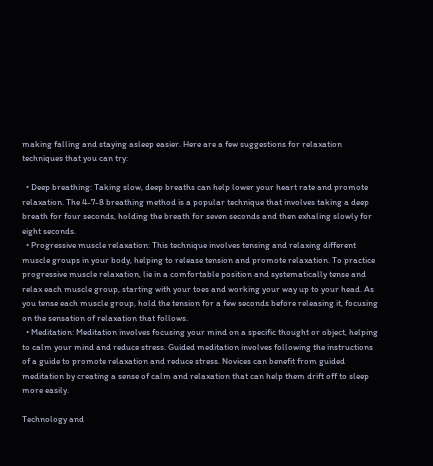making falling and staying asleep easier. Here are a few suggestions for relaxation techniques that you can try:

  • Deep breathing: Taking slow, deep breaths can help lower your heart rate and promote relaxation. The 4-7-8 breathing method is a popular technique that involves taking a deep breath for four seconds, holding the breath for seven seconds and then exhaling slowly for eight seconds.
  • Progressive muscle relaxation: This technique involves tensing and relaxing different muscle groups in your body, helping to release tension and promote relaxation. To practice progressive muscle relaxation, lie in a comfortable position and systematically tense and relax each muscle group, starting with your toes and working your way up to your head. As you tense each muscle group, hold the tension for a few seconds before releasing it, focusing on the sensation of relaxation that follows.
  • Meditation: Meditation involves focusing your mind on a specific thought or object, helping to calm your mind and reduce stress. Guided meditation involves following the instructions of a guide to promote relaxation and reduce stress. Novices can benefit from guided meditation by creating a sense of calm and relaxation that can help them drift off to sleep more easily.

Technology and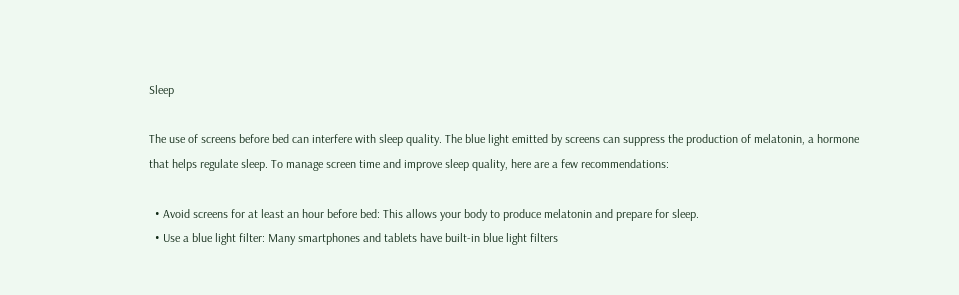Sleep

The use of screens before bed can interfere with sleep quality. The blue light emitted by screens can suppress the production of melatonin, a hormone that helps regulate sleep. To manage screen time and improve sleep quality, here are a few recommendations:

  • Avoid screens for at least an hour before bed: This allows your body to produce melatonin and prepare for sleep.
  • Use a blue light filter: Many smartphones and tablets have built-in blue light filters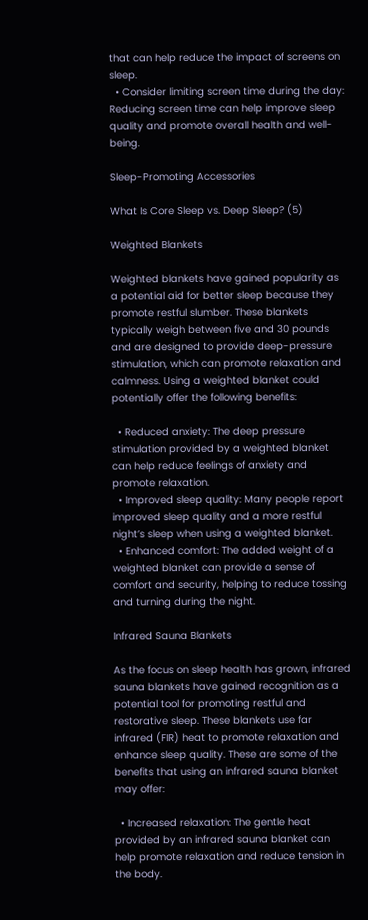that can help reduce the impact of screens on sleep.
  • Consider limiting screen time during the day: Reducing screen time can help improve sleep quality and promote overall health and well-being.

Sleep-Promoting Accessories

What Is Core Sleep vs. Deep Sleep? (5)

Weighted Blankets

Weighted blankets have gained popularity as a potential aid for better sleep because they promote restful slumber. These blankets typically weigh between five and 30 pounds and are designed to provide deep-pressure stimulation, which can promote relaxation and calmness. Using a weighted blanket could potentially offer the following benefits:

  • Reduced anxiety: The deep pressure stimulation provided by a weighted blanket can help reduce feelings of anxiety and promote relaxation.
  • Improved sleep quality: Many people report improved sleep quality and a more restful night’s sleep when using a weighted blanket.
  • Enhanced comfort: The added weight of a weighted blanket can provide a sense of comfort and security, helping to reduce tossing and turning during the night.

Infrared Sauna Blankets

As the focus on sleep health has grown, infrared sauna blankets have gained recognition as a potential tool for promoting restful and restorative sleep. These blankets use far infrared (FIR) heat to promote relaxation and enhance sleep quality. These are some of the benefits that using an infrared sauna blanket may offer:

  • Increased relaxation: The gentle heat provided by an infrared sauna blanket can help promote relaxation and reduce tension in the body.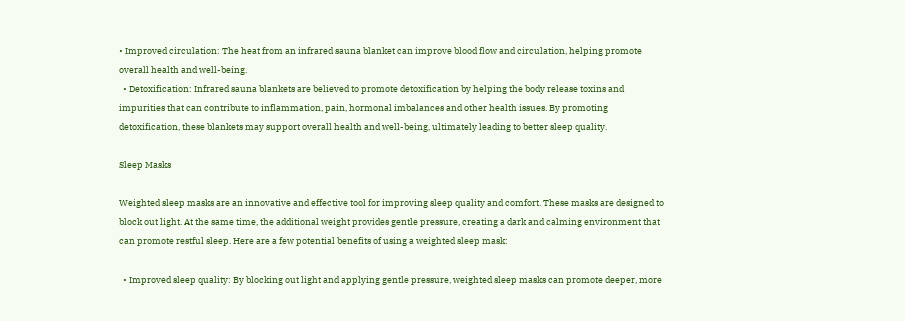• Improved circulation: The heat from an infrared sauna blanket can improve blood flow and circulation, helping promote overall health and well-being.
  • Detoxification: Infrared sauna blankets are believed to promote detoxification by helping the body release toxins and impurities that can contribute to inflammation, pain, hormonal imbalances and other health issues. By promoting detoxification, these blankets may support overall health and well-being, ultimately leading to better sleep quality.

Sleep Masks

Weighted sleep masks are an innovative and effective tool for improving sleep quality and comfort. These masks are designed to block out light. At the same time, the additional weight provides gentle pressure, creating a dark and calming environment that can promote restful sleep. Here are a few potential benefits of using a weighted sleep mask:

  • Improved sleep quality: By blocking out light and applying gentle pressure, weighted sleep masks can promote deeper, more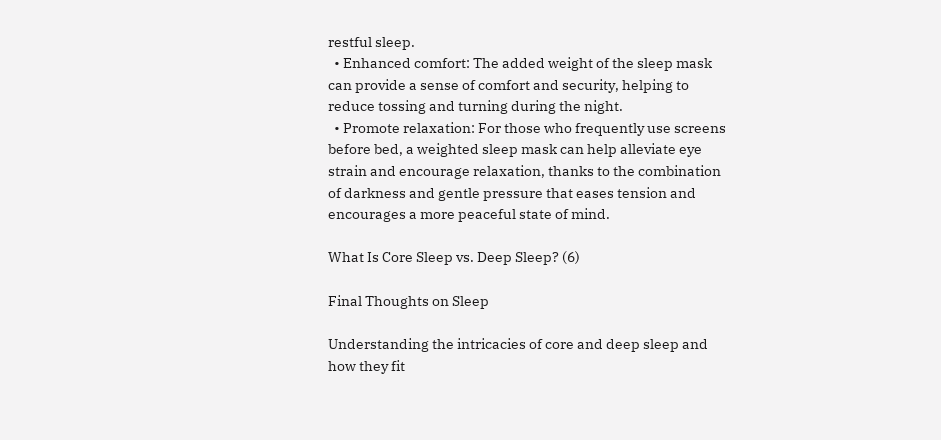restful sleep.
  • Enhanced comfort: The added weight of the sleep mask can provide a sense of comfort and security, helping to reduce tossing and turning during the night.
  • Promote relaxation: For those who frequently use screens before bed, a weighted sleep mask can help alleviate eye strain and encourage relaxation, thanks to the combination of darkness and gentle pressure that eases tension and encourages a more peaceful state of mind.

What Is Core Sleep vs. Deep Sleep? (6)

Final Thoughts on Sleep

Understanding the intricacies of core and deep sleep and how they fit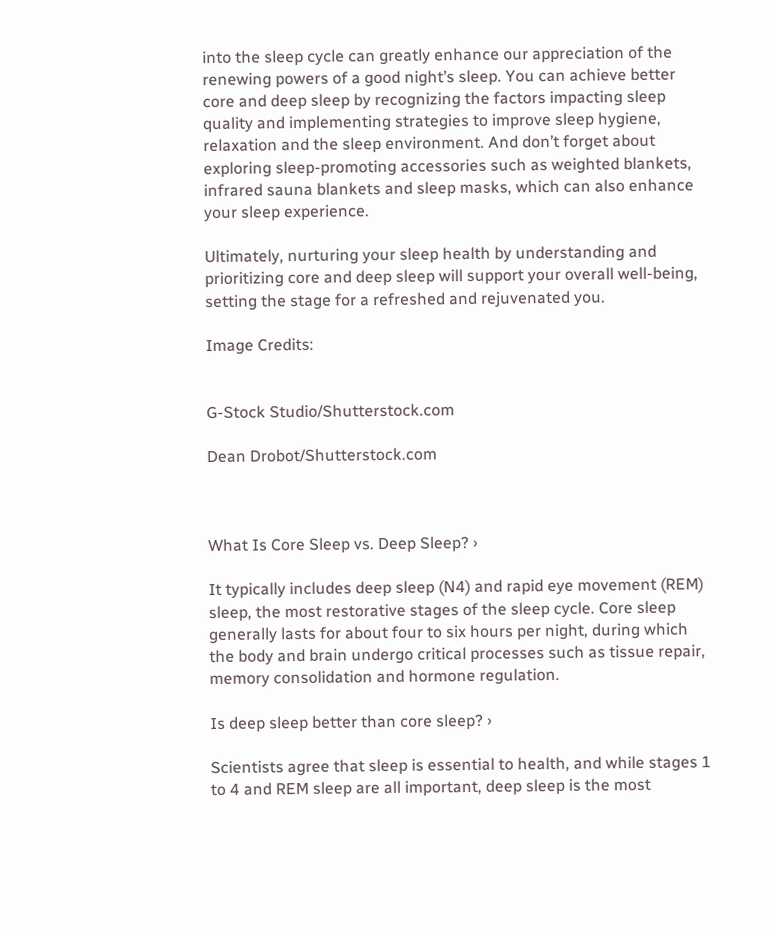into the sleep cycle can greatly enhance our appreciation of the renewing powers of a good night’s sleep. You can achieve better core and deep sleep by recognizing the factors impacting sleep quality and implementing strategies to improve sleep hygiene, relaxation and the sleep environment. And don’t forget about exploring sleep-promoting accessories such as weighted blankets, infrared sauna blankets and sleep masks, which can also enhance your sleep experience.

Ultimately, nurturing your sleep health by understanding and prioritizing core and deep sleep will support your overall well-being, setting the stage for a refreshed and rejuvenated you.

Image Credits:


G-Stock Studio/Shutterstock.com

Dean Drobot/Shutterstock.com



What Is Core Sleep vs. Deep Sleep? ›

It typically includes deep sleep (N4) and rapid eye movement (REM) sleep, the most restorative stages of the sleep cycle. Core sleep generally lasts for about four to six hours per night, during which the body and brain undergo critical processes such as tissue repair, memory consolidation and hormone regulation.

Is deep sleep better than core sleep? ›

Scientists agree that sleep is essential to health, and while stages 1 to 4 and REM sleep are all important, deep sleep is the most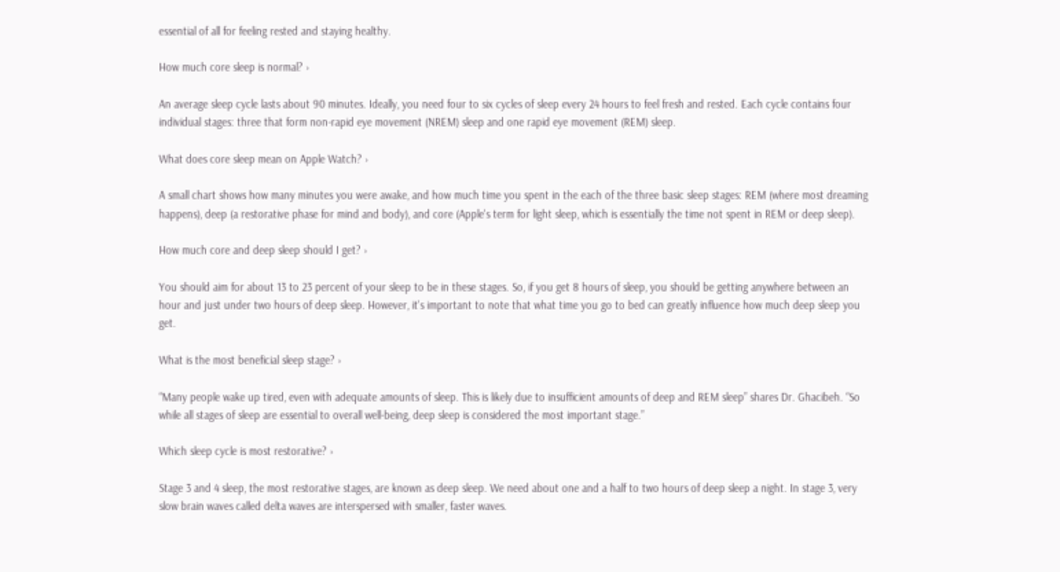essential of all for feeling rested and staying healthy.

How much core sleep is normal? ›

An average sleep cycle lasts about 90 minutes. Ideally, you need four to six cycles of sleep every 24 hours to feel fresh and rested. Each cycle contains four individual stages: three that form non-rapid eye movement (NREM) sleep and one rapid eye movement (REM) sleep.

What does core sleep mean on Apple Watch? ›

A small chart shows how many minutes you were awake, and how much time you spent in the each of the three basic sleep stages: REM (where most dreaming happens), deep (a restorative phase for mind and body), and core (Apple's term for light sleep, which is essentially the time not spent in REM or deep sleep).

How much core and deep sleep should I get? ›

You should aim for about 13 to 23 percent of your sleep to be in these stages. So, if you get 8 hours of sleep, you should be getting anywhere between an hour and just under two hours of deep sleep. However, it's important to note that what time you go to bed can greatly influence how much deep sleep you get.

What is the most beneficial sleep stage? ›

“Many people wake up tired, even with adequate amounts of sleep. This is likely due to insufficient amounts of deep and REM sleep” shares Dr. Ghacibeh. “So while all stages of sleep are essential to overall well-being, deep sleep is considered the most important stage.”

Which sleep cycle is most restorative? ›

Stage 3 and 4 sleep, the most restorative stages, are known as deep sleep. We need about one and a half to two hours of deep sleep a night. In stage 3, very slow brain waves called delta waves are interspersed with smaller, faster waves.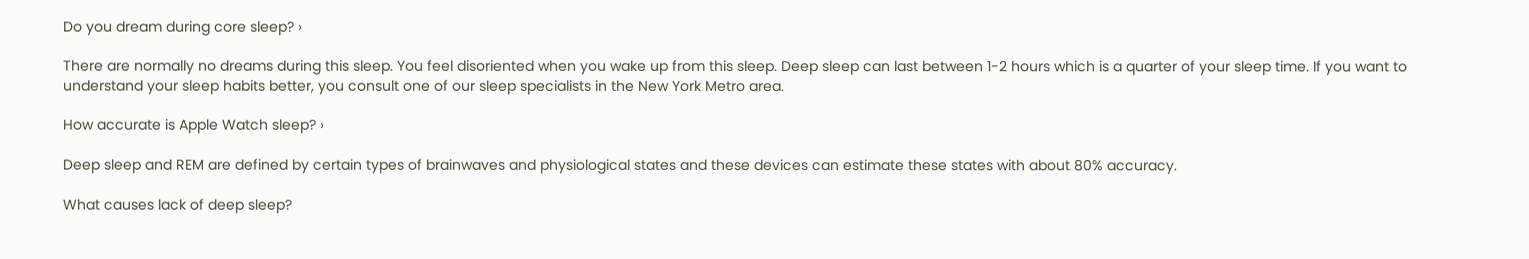Do you dream during core sleep? ›

There are normally no dreams during this sleep. You feel disoriented when you wake up from this sleep. Deep sleep can last between 1-2 hours which is a quarter of your sleep time. If you want to understand your sleep habits better, you consult one of our sleep specialists in the New York Metro area.

How accurate is Apple Watch sleep? ›

Deep sleep and REM are defined by certain types of brainwaves and physiological states and these devices can estimate these states with about 80% accuracy.

What causes lack of deep sleep?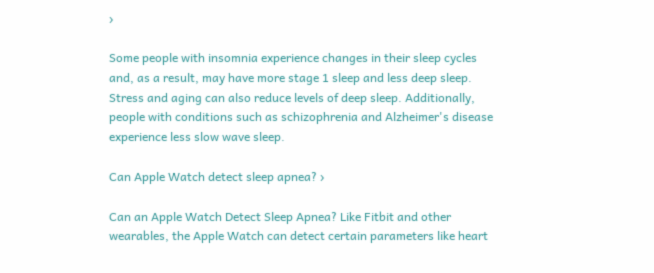›

Some people with insomnia experience changes in their sleep cycles and, as a result, may have more stage 1 sleep and less deep sleep. Stress and aging can also reduce levels of deep sleep. Additionally, people with conditions such as schizophrenia and Alzheimer's disease experience less slow wave sleep.

Can Apple Watch detect sleep apnea? ›

Can an Apple Watch Detect Sleep Apnea? Like Fitbit and other wearables, the Apple Watch can detect certain parameters like heart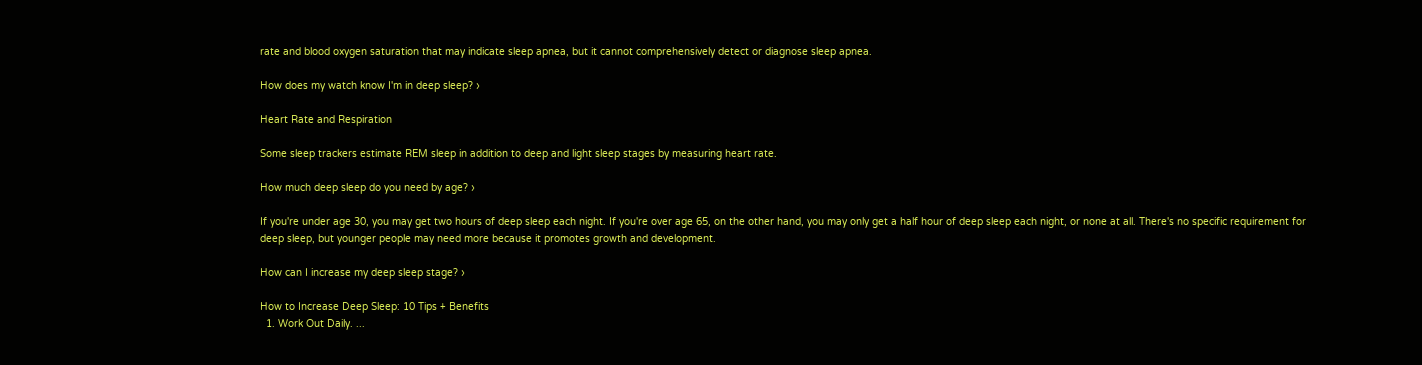rate and blood oxygen saturation that may indicate sleep apnea, but it cannot comprehensively detect or diagnose sleep apnea.

How does my watch know I'm in deep sleep? ›

Heart Rate and Respiration

Some sleep trackers estimate REM sleep in addition to deep and light sleep stages by measuring heart rate.

How much deep sleep do you need by age? ›

If you're under age 30, you may get two hours of deep sleep each night. If you're over age 65, on the other hand, you may only get a half hour of deep sleep each night, or none at all. There's no specific requirement for deep sleep, but younger people may need more because it promotes growth and development.

How can I increase my deep sleep stage? ›

How to Increase Deep Sleep: 10 Tips + Benefits
  1. Work Out Daily. ...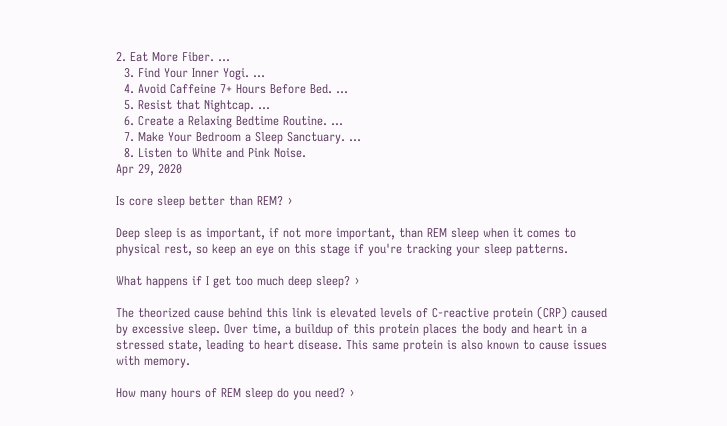2. Eat More Fiber. ...
  3. Find Your Inner Yogi. ...
  4. Avoid Caffeine 7+ Hours Before Bed. ...
  5. Resist that Nightcap. ...
  6. Create a Relaxing Bedtime Routine. ...
  7. Make Your Bedroom a Sleep Sanctuary. ...
  8. Listen to White and Pink Noise.
Apr 29, 2020

Is core sleep better than REM? ›

Deep sleep is as important, if not more important, than REM sleep when it comes to physical rest, so keep an eye on this stage if you're tracking your sleep patterns.

What happens if I get too much deep sleep? ›

The theorized cause behind this link is elevated levels of C-reactive protein (CRP) caused by excessive sleep. Over time, a buildup of this protein places the body and heart in a stressed state, leading to heart disease. This same protein is also known to cause issues with memory.

How many hours of REM sleep do you need? ›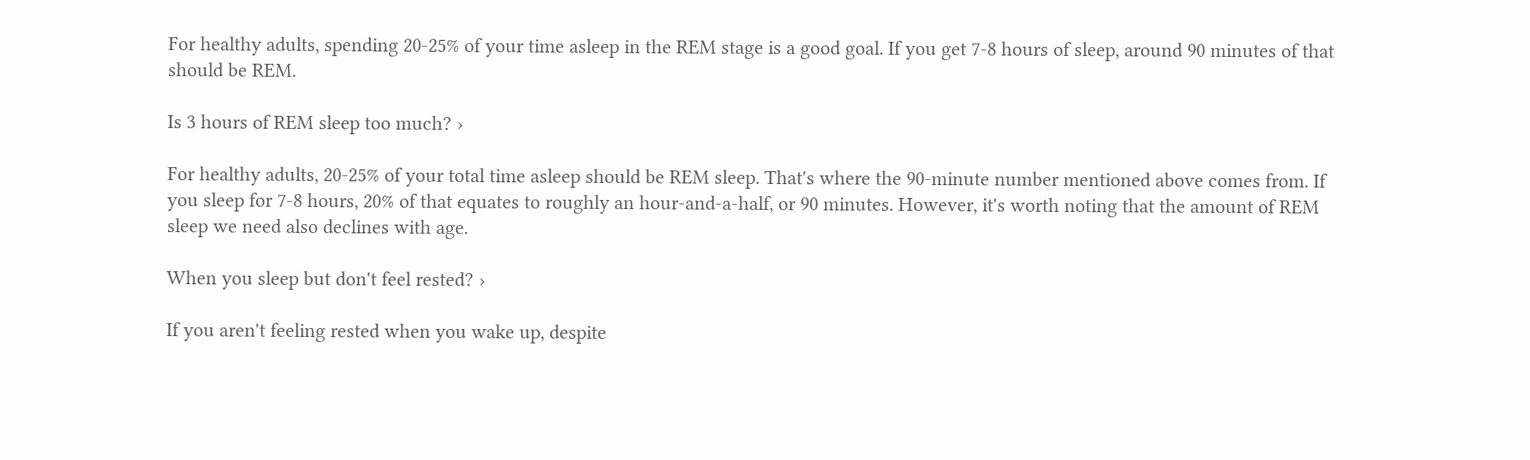For healthy adults, spending 20-25% of your time asleep in the REM stage is a good goal. If you get 7-8 hours of sleep, around 90 minutes of that should be REM.

Is 3 hours of REM sleep too much? ›

For healthy adults, 20-25% of your total time asleep should be REM sleep. That's where the 90-minute number mentioned above comes from. If you sleep for 7-8 hours, 20% of that equates to roughly an hour-and-a-half, or 90 minutes. However, it's worth noting that the amount of REM sleep we need also declines with age.

When you sleep but don't feel rested? ›

If you aren't feeling rested when you wake up, despite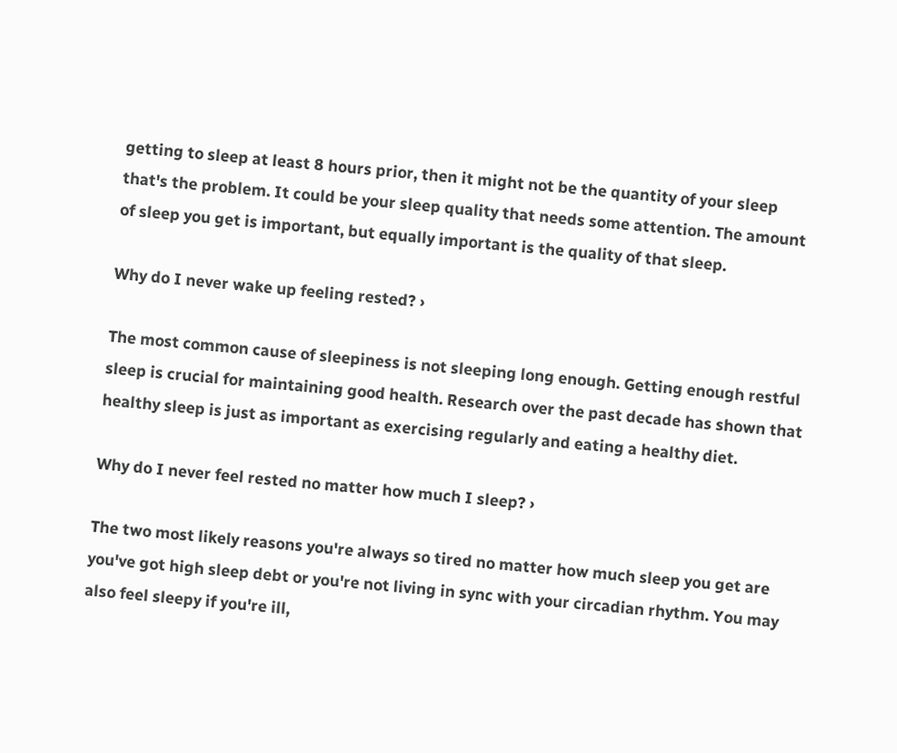getting to sleep at least 8 hours prior, then it might not be the quantity of your sleep that's the problem. It could be your sleep quality that needs some attention. The amount of sleep you get is important, but equally important is the quality of that sleep.

Why do I never wake up feeling rested? ›

The most common cause of sleepiness is not sleeping long enough. Getting enough restful sleep is crucial for maintaining good health. Research over the past decade has shown that healthy sleep is just as important as exercising regularly and eating a healthy diet.

Why do I never feel rested no matter how much I sleep? ›

The two most likely reasons you're always so tired no matter how much sleep you get are you've got high sleep debt or you're not living in sync with your circadian rhythm. You may also feel sleepy if you're ill,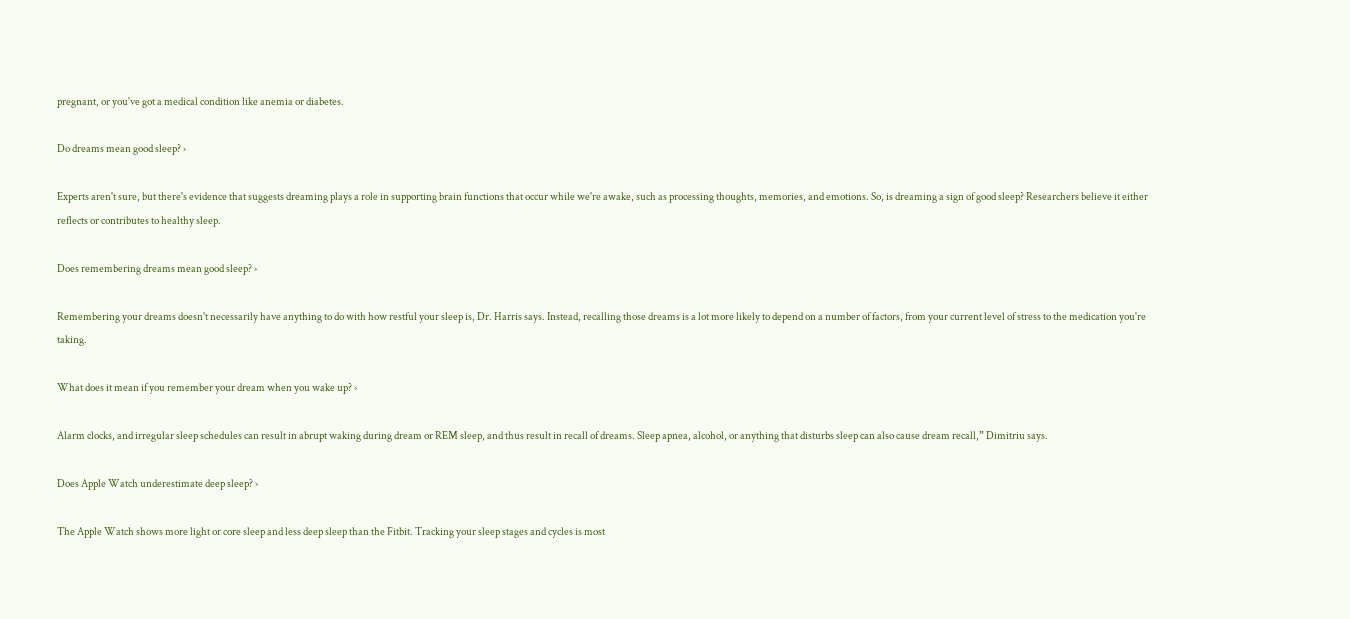pregnant, or you've got a medical condition like anemia or diabetes.

Do dreams mean good sleep? ›

Experts aren't sure, but there's evidence that suggests dreaming plays a role in supporting brain functions that occur while we're awake, such as processing thoughts, memories, and emotions. So, is dreaming a sign of good sleep? Researchers believe it either reflects or contributes to healthy sleep.

Does remembering dreams mean good sleep? ›

Remembering your dreams doesn't necessarily have anything to do with how restful your sleep is, Dr. Harris says. Instead, recalling those dreams is a lot more likely to depend on a number of factors, from your current level of stress to the medication you're taking.

What does it mean if you remember your dream when you wake up? ›

Alarm clocks, and irregular sleep schedules can result in abrupt waking during dream or REM sleep, and thus result in recall of dreams. Sleep apnea, alcohol, or anything that disturbs sleep can also cause dream recall,” Dimitriu says.

Does Apple Watch underestimate deep sleep? ›

The Apple Watch shows more light or core sleep and less deep sleep than the Fitbit. Tracking your sleep stages and cycles is most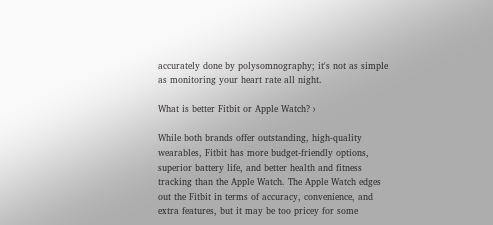accurately done by polysomnography; it's not as simple as monitoring your heart rate all night.

What is better Fitbit or Apple Watch? ›

While both brands offer outstanding, high-quality wearables, Fitbit has more budget-friendly options, superior battery life, and better health and fitness tracking than the Apple Watch. The Apple Watch edges out the Fitbit in terms of accuracy, convenience, and extra features, but it may be too pricey for some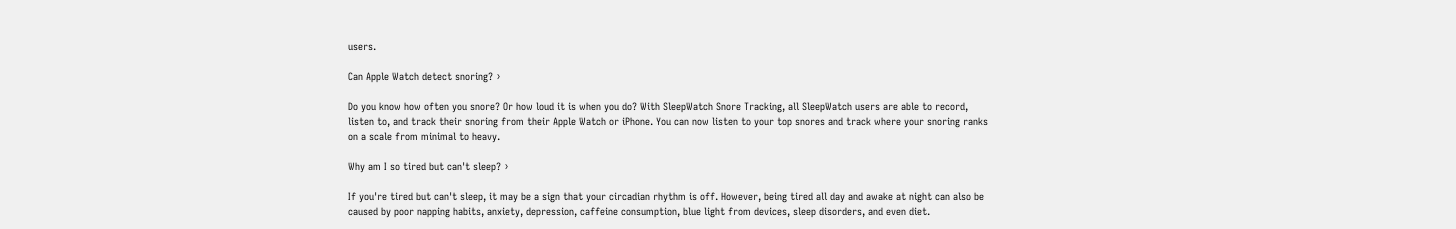users.

Can Apple Watch detect snoring? ›

Do you know how often you snore? Or how loud it is when you do? With SleepWatch Snore Tracking, all SleepWatch users are able to record, listen to, and track their snoring from their Apple Watch or iPhone. You can now listen to your top snores and track where your snoring ranks on a scale from minimal to heavy.

Why am I so tired but can't sleep? ›

If you're tired but can't sleep, it may be a sign that your circadian rhythm is off. However, being tired all day and awake at night can also be caused by poor napping habits, anxiety, depression, caffeine consumption, blue light from devices, sleep disorders, and even diet.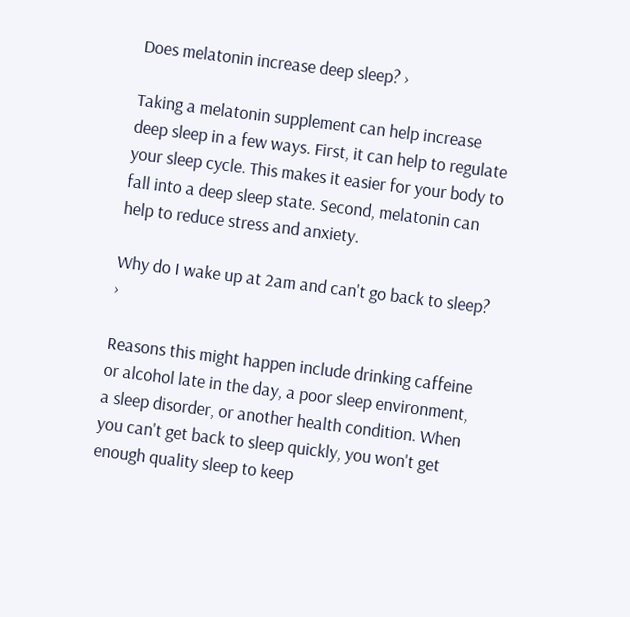Does melatonin increase deep sleep? ›

Taking a melatonin supplement can help increase deep sleep in a few ways. First, it can help to regulate your sleep cycle. This makes it easier for your body to fall into a deep sleep state. Second, melatonin can help to reduce stress and anxiety.

Why do I wake up at 2am and can't go back to sleep? ›

Reasons this might happen include drinking caffeine or alcohol late in the day, a poor sleep environment, a sleep disorder, or another health condition. When you can't get back to sleep quickly, you won't get enough quality sleep to keep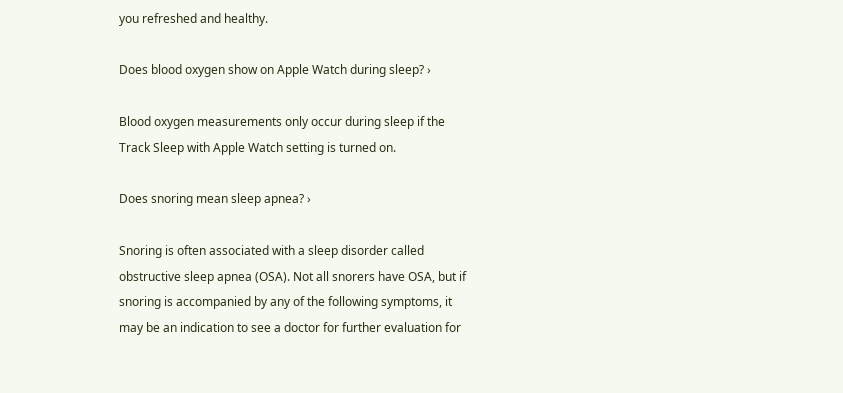you refreshed and healthy.

Does blood oxygen show on Apple Watch during sleep? ›

Blood oxygen measurements only occur during sleep if the Track Sleep with Apple Watch setting is turned on.

Does snoring mean sleep apnea? ›

Snoring is often associated with a sleep disorder called obstructive sleep apnea (OSA). Not all snorers have OSA, but if snoring is accompanied by any of the following symptoms, it may be an indication to see a doctor for further evaluation for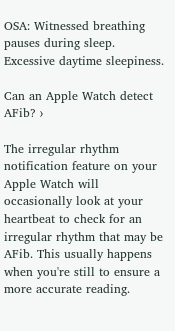OSA: Witnessed breathing pauses during sleep. Excessive daytime sleepiness.

Can an Apple Watch detect AFib? ›

The irregular rhythm notification feature on your Apple Watch will occasionally look at your heartbeat to check for an irregular rhythm that may be AFib. This usually happens when you're still to ensure a more accurate reading.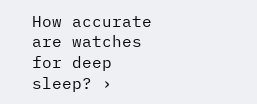How accurate are watches for deep sleep? ›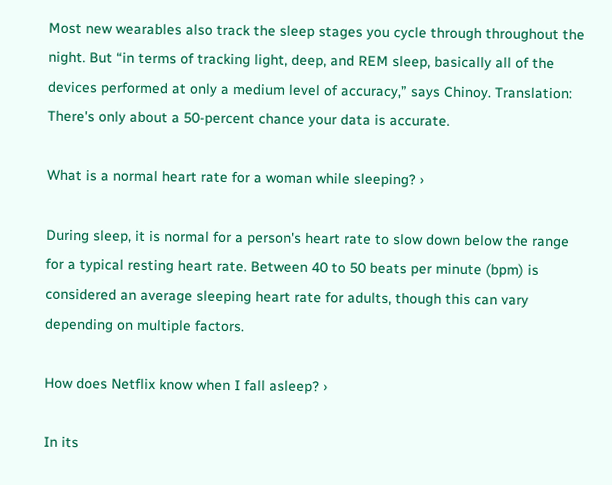Most new wearables also track the sleep stages you cycle through throughout the night. But “in terms of tracking light, deep, and REM sleep, basically all of the devices performed at only a medium level of accuracy,” says Chinoy. Translation: There's only about a 50-percent chance your data is accurate.

What is a normal heart rate for a woman while sleeping? ›

During sleep, it is normal for a person's heart rate to slow down below the range for a typical resting heart rate. Between 40 to 50 beats per minute (bpm) is considered an average sleeping heart rate for adults, though this can vary depending on multiple factors.

How does Netflix know when I fall asleep? ›

In its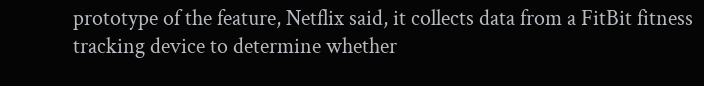prototype of the feature, Netflix said, it collects data from a FitBit fitness tracking device to determine whether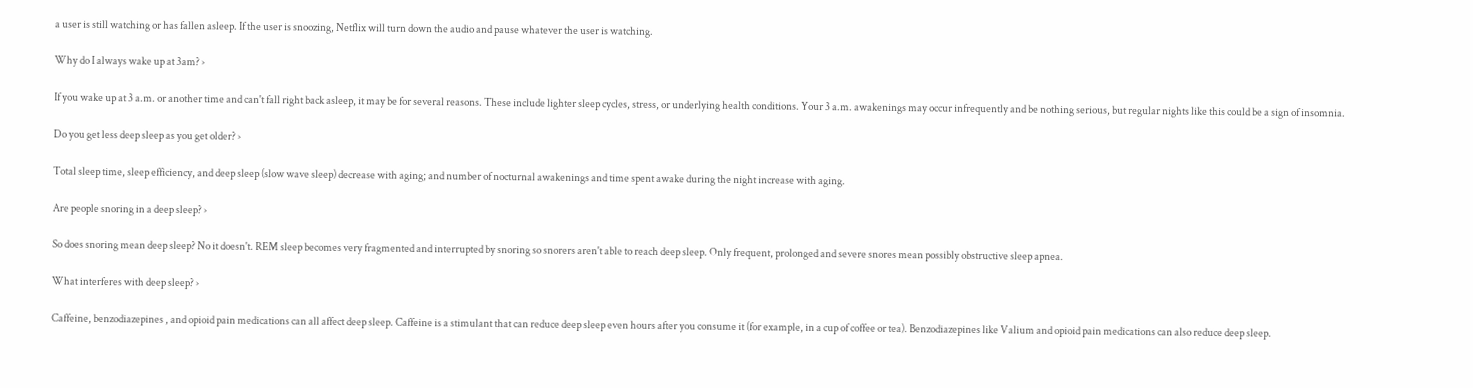a user is still watching or has fallen asleep. If the user is snoozing, Netflix will turn down the audio and pause whatever the user is watching.

Why do I always wake up at 3am? ›

If you wake up at 3 a.m. or another time and can't fall right back asleep, it may be for several reasons. These include lighter sleep cycles, stress, or underlying health conditions. Your 3 a.m. awakenings may occur infrequently and be nothing serious, but regular nights like this could be a sign of insomnia.

Do you get less deep sleep as you get older? ›

Total sleep time, sleep efficiency, and deep sleep (slow wave sleep) decrease with aging; and number of nocturnal awakenings and time spent awake during the night increase with aging.

Are people snoring in a deep sleep? ›

So does snoring mean deep sleep? No it doesn't. REM sleep becomes very fragmented and interrupted by snoring so snorers aren't able to reach deep sleep. Only frequent, prolonged and severe snores mean possibly obstructive sleep apnea.

What interferes with deep sleep? ›

Caffeine, benzodiazepines , and opioid pain medications can all affect deep sleep. Caffeine is a stimulant that can reduce deep sleep even hours after you consume it (for example, in a cup of coffee or tea). Benzodiazepines like Valium and opioid pain medications can also reduce deep sleep.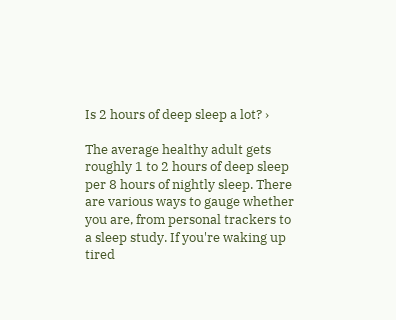Is 2 hours of deep sleep a lot? ›

The average healthy adult gets roughly 1 to 2 hours of deep sleep per 8 hours of nightly sleep. There are various ways to gauge whether you are, from personal trackers to a sleep study. If you're waking up tired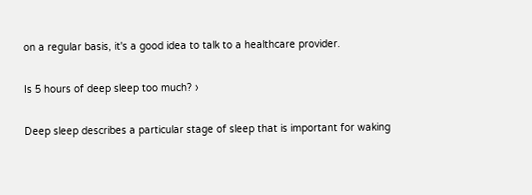on a regular basis, it's a good idea to talk to a healthcare provider.

Is 5 hours of deep sleep too much? ›

Deep sleep describes a particular stage of sleep that is important for waking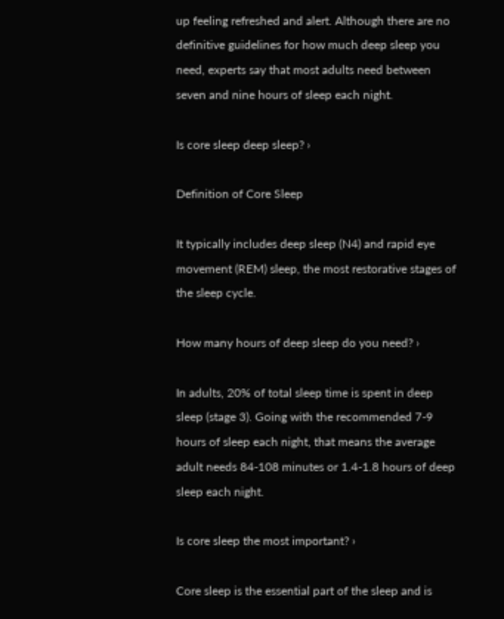up feeling refreshed and alert. Although there are no definitive guidelines for how much deep sleep you need, experts say that most adults need between seven and nine hours of sleep each night.

Is core sleep deep sleep? ›

Definition of Core Sleep

It typically includes deep sleep (N4) and rapid eye movement (REM) sleep, the most restorative stages of the sleep cycle.

How many hours of deep sleep do you need? ›

In adults, 20% of total sleep time is spent in deep sleep (stage 3). Going with the recommended 7-9 hours of sleep each night, that means the average adult needs 84-108 minutes or 1.4-1.8 hours of deep sleep each night.

Is core sleep the most important? ›

Core sleep is the essential part of the sleep and is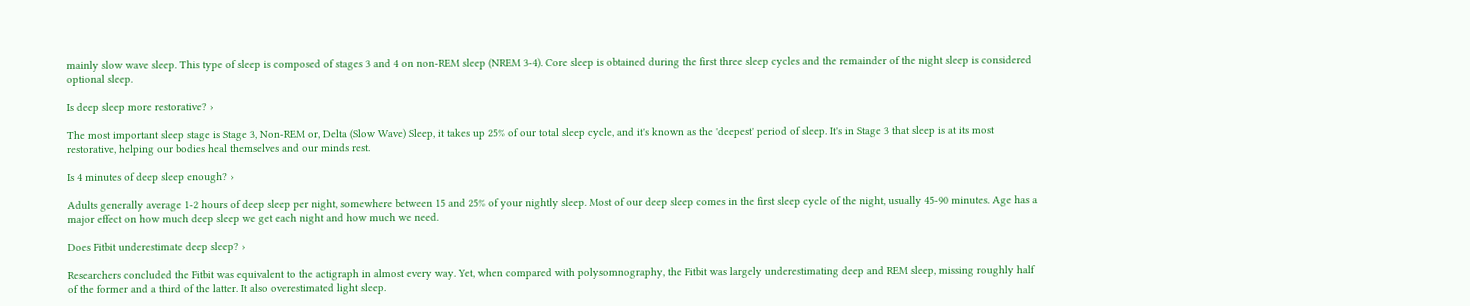mainly slow wave sleep. This type of sleep is composed of stages 3 and 4 on non-REM sleep (NREM 3-4). Core sleep is obtained during the first three sleep cycles and the remainder of the night sleep is considered optional sleep.

Is deep sleep more restorative? ›

The most important sleep stage is Stage 3, Non-REM or, Delta (Slow Wave) Sleep, it takes up 25% of our total sleep cycle, and it's known as the 'deepest' period of sleep. It's in Stage 3 that sleep is at its most restorative, helping our bodies heal themselves and our minds rest.

Is 4 minutes of deep sleep enough? ›

Adults generally average 1-2 hours of deep sleep per night, somewhere between 15 and 25% of your nightly sleep. Most of our deep sleep comes in the first sleep cycle of the night, usually 45-90 minutes. Age has a major effect on how much deep sleep we get each night and how much we need.

Does Fitbit underestimate deep sleep? ›

Researchers concluded the Fitbit was equivalent to the actigraph in almost every way. Yet, when compared with polysomnography, the Fitbit was largely underestimating deep and REM sleep, missing roughly half of the former and a third of the latter. It also overestimated light sleep.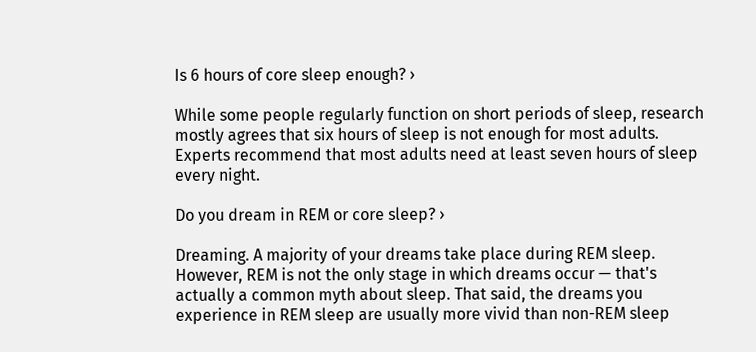Is 6 hours of core sleep enough? ›

While some people regularly function on short periods of sleep, research mostly agrees that six hours of sleep is not enough for most adults. Experts recommend that most adults need at least seven hours of sleep every night.

Do you dream in REM or core sleep? ›

Dreaming. A majority of your dreams take place during REM sleep. However, REM is not the only stage in which dreams occur — that's actually a common myth about sleep. That said, the dreams you experience in REM sleep are usually more vivid than non-REM sleep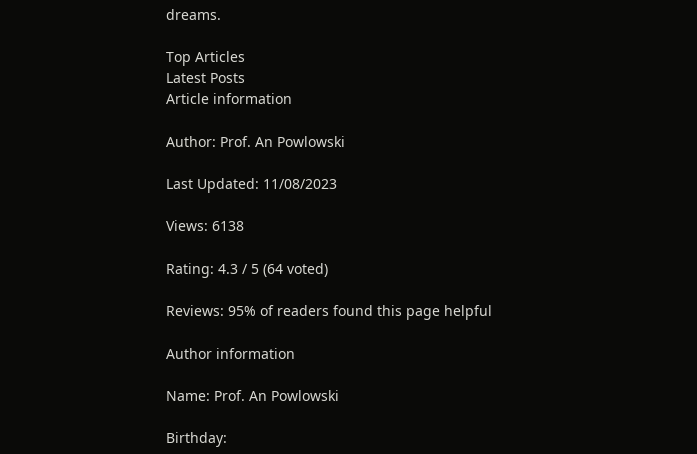dreams.

Top Articles
Latest Posts
Article information

Author: Prof. An Powlowski

Last Updated: 11/08/2023

Views: 6138

Rating: 4.3 / 5 (64 voted)

Reviews: 95% of readers found this page helpful

Author information

Name: Prof. An Powlowski

Birthday: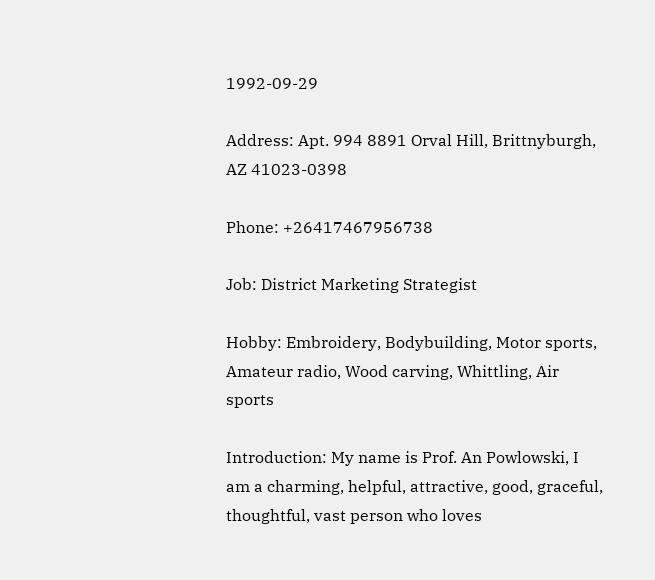1992-09-29

Address: Apt. 994 8891 Orval Hill, Brittnyburgh, AZ 41023-0398

Phone: +26417467956738

Job: District Marketing Strategist

Hobby: Embroidery, Bodybuilding, Motor sports, Amateur radio, Wood carving, Whittling, Air sports

Introduction: My name is Prof. An Powlowski, I am a charming, helpful, attractive, good, graceful, thoughtful, vast person who loves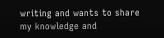writing and wants to share my knowledge and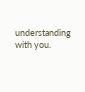understanding with you.